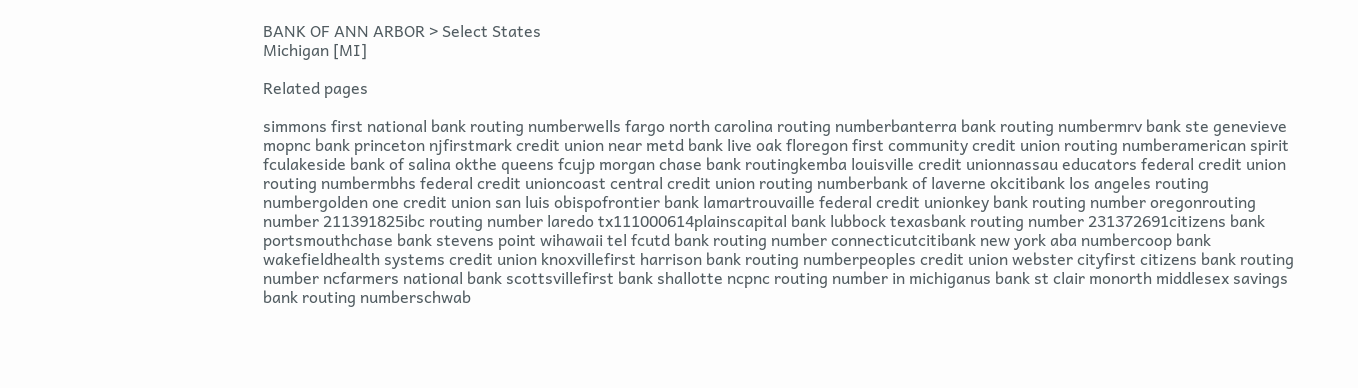BANK OF ANN ARBOR > Select States
Michigan [MI]

Related pages

simmons first national bank routing numberwells fargo north carolina routing numberbanterra bank routing numbermrv bank ste genevieve mopnc bank princeton njfirstmark credit union near metd bank live oak floregon first community credit union routing numberamerican spirit fculakeside bank of salina okthe queens fcujp morgan chase bank routingkemba louisville credit unionnassau educators federal credit union routing numbermbhs federal credit unioncoast central credit union routing numberbank of laverne okcitibank los angeles routing numbergolden one credit union san luis obispofrontier bank lamartrouvaille federal credit unionkey bank routing number oregonrouting number 211391825ibc routing number laredo tx111000614plainscapital bank lubbock texasbank routing number 231372691citizens bank portsmouthchase bank stevens point wihawaii tel fcutd bank routing number connecticutcitibank new york aba numbercoop bank wakefieldhealth systems credit union knoxvillefirst harrison bank routing numberpeoples credit union webster cityfirst citizens bank routing number ncfarmers national bank scottsvillefirst bank shallotte ncpnc routing number in michiganus bank st clair monorth middlesex savings bank routing numberschwab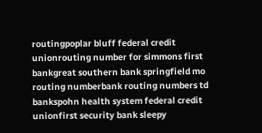routingpoplar bluff federal credit unionrouting number for simmons first bankgreat southern bank springfield mo routing numberbank routing numbers td bankspohn health system federal credit unionfirst security bank sleepy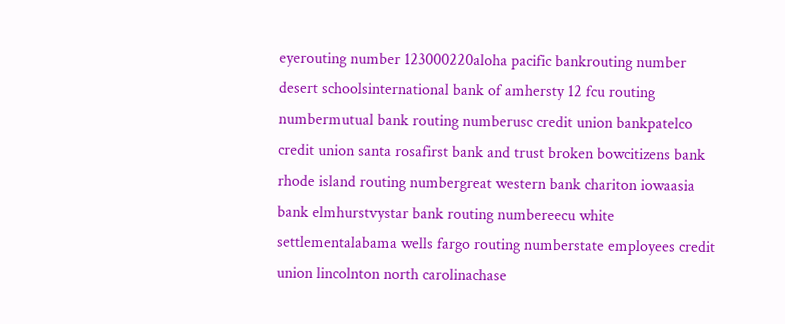eyerouting number 123000220aloha pacific bankrouting number desert schoolsinternational bank of amhersty 12 fcu routing numbermutual bank routing numberusc credit union bankpatelco credit union santa rosafirst bank and trust broken bowcitizens bank rhode island routing numbergreat western bank chariton iowaasia bank elmhurstvystar bank routing numbereecu white settlementalabama wells fargo routing numberstate employees credit union lincolnton north carolinachase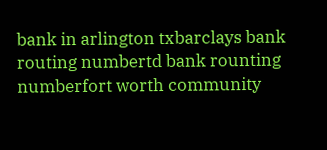bank in arlington txbarclays bank routing numbertd bank rounting numberfort worth community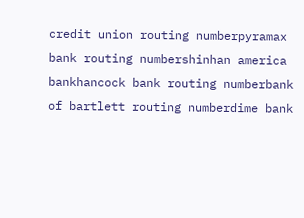credit union routing numberpyramax bank routing numbershinhan america bankhancock bank routing numberbank of bartlett routing numberdime bank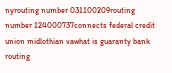nyrouting number 031100209routing number 124000737connects federal credit union midlothian vawhat is guaranty bank routing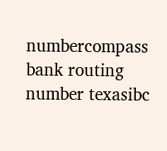numbercompass bank routing number texasibc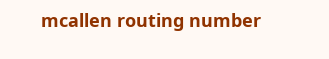mcallen routing number